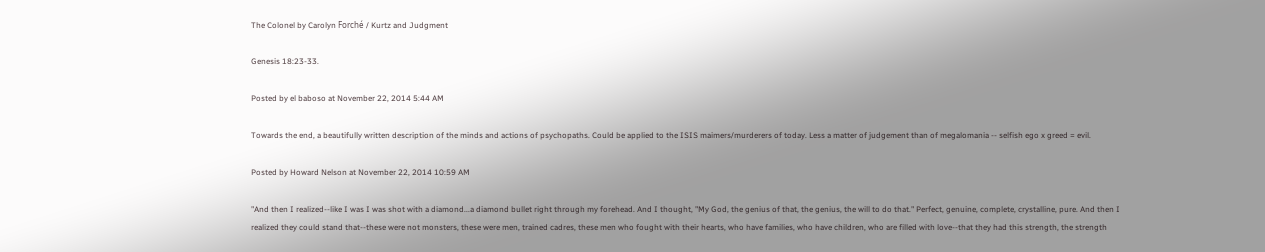The Colonel by Carolyn Forché / Kurtz and Judgment

Genesis 18:23-33.

Posted by el baboso at November 22, 2014 5:44 AM

Towards the end, a beautifully written description of the minds and actions of psychopaths. Could be applied to the ISIS maimers/murderers of today. Less a matter of judgement than of megalomania -- selfish ego x greed = evil.

Posted by Howard Nelson at November 22, 2014 10:59 AM

"And then I realized--like I was I was shot with a diamond...a diamond bullet right through my forehead. And I thought, "My God, the genius of that, the genius, the will to do that." Perfect, genuine, complete, crystalline, pure. And then I realized they could stand that--these were not monsters, these were men, trained cadres, these men who fought with their hearts, who have families, who have children, who are filled with love--that they had this strength, the strength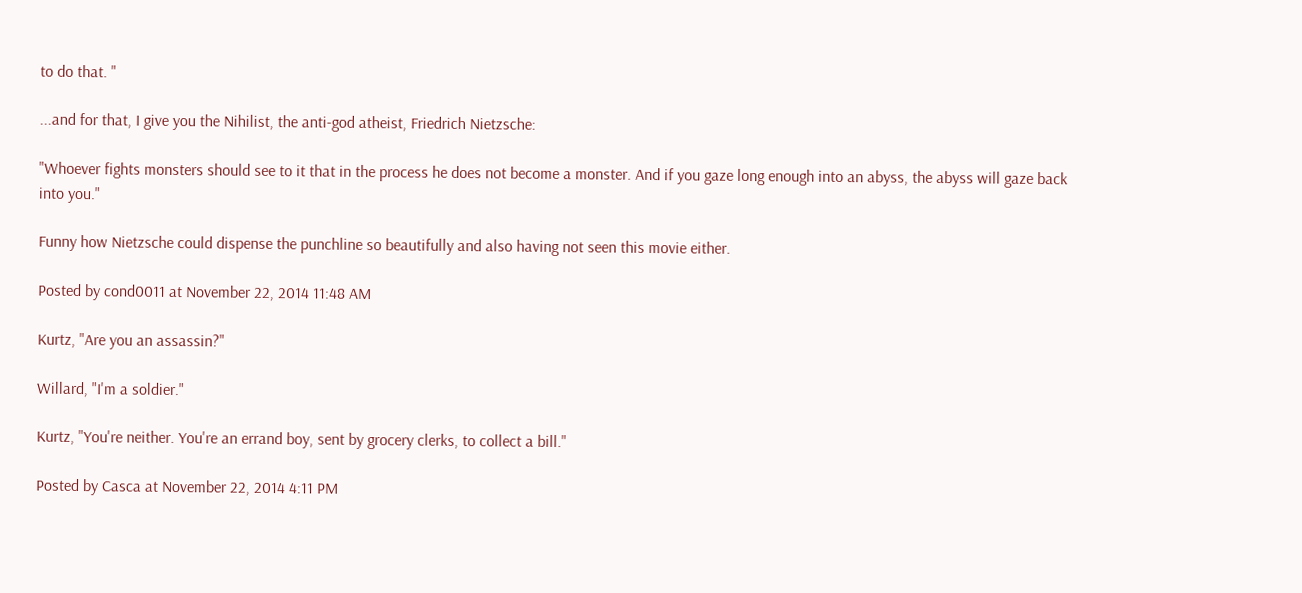to do that. "

...and for that, I give you the Nihilist, the anti-god atheist, Friedrich Nietzsche:

"Whoever fights monsters should see to it that in the process he does not become a monster. And if you gaze long enough into an abyss, the abyss will gaze back into you."

Funny how Nietzsche could dispense the punchline so beautifully and also having not seen this movie either.

Posted by cond0011 at November 22, 2014 11:48 AM

Kurtz, "Are you an assassin?"

Willard, "I'm a soldier."

Kurtz, "You're neither. You're an errand boy, sent by grocery clerks, to collect a bill."

Posted by Casca at November 22, 2014 4:11 PM